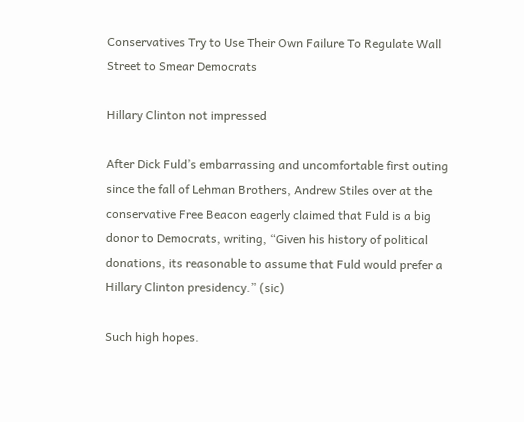Conservatives Try to Use Their Own Failure To Regulate Wall Street to Smear Democrats

Hillary Clinton not impressed

After Dick Fuld’s embarrassing and uncomfortable first outing since the fall of Lehman Brothers, Andrew Stiles over at the conservative Free Beacon eagerly claimed that Fuld is a big donor to Democrats, writing, “Given his history of political donations, its reasonable to assume that Fuld would prefer a Hillary Clinton presidency.” (sic)

Such high hopes.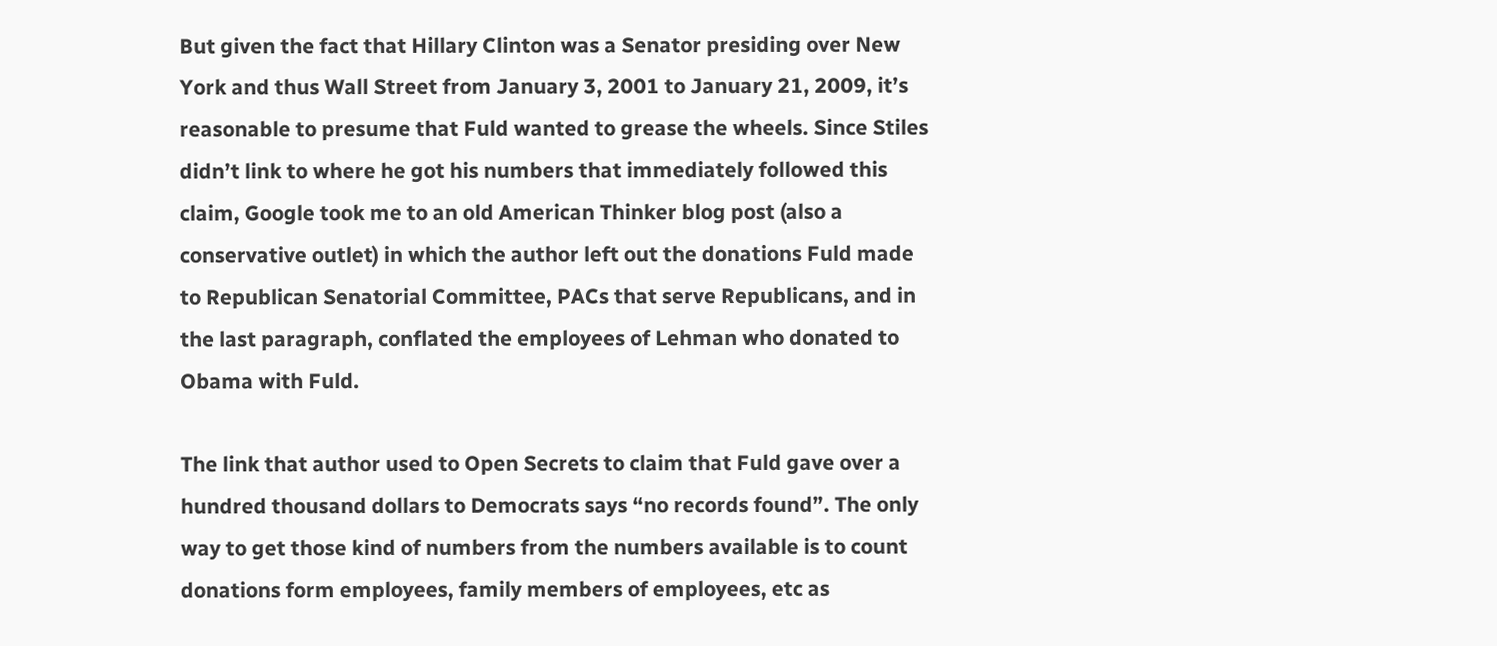But given the fact that Hillary Clinton was a Senator presiding over New York and thus Wall Street from January 3, 2001 to January 21, 2009, it’s reasonable to presume that Fuld wanted to grease the wheels. Since Stiles didn’t link to where he got his numbers that immediately followed this claim, Google took me to an old American Thinker blog post (also a conservative outlet) in which the author left out the donations Fuld made to Republican Senatorial Committee, PACs that serve Republicans, and in the last paragraph, conflated the employees of Lehman who donated to Obama with Fuld.

The link that author used to Open Secrets to claim that Fuld gave over a hundred thousand dollars to Democrats says “no records found”. The only way to get those kind of numbers from the numbers available is to count donations form employees, family members of employees, etc as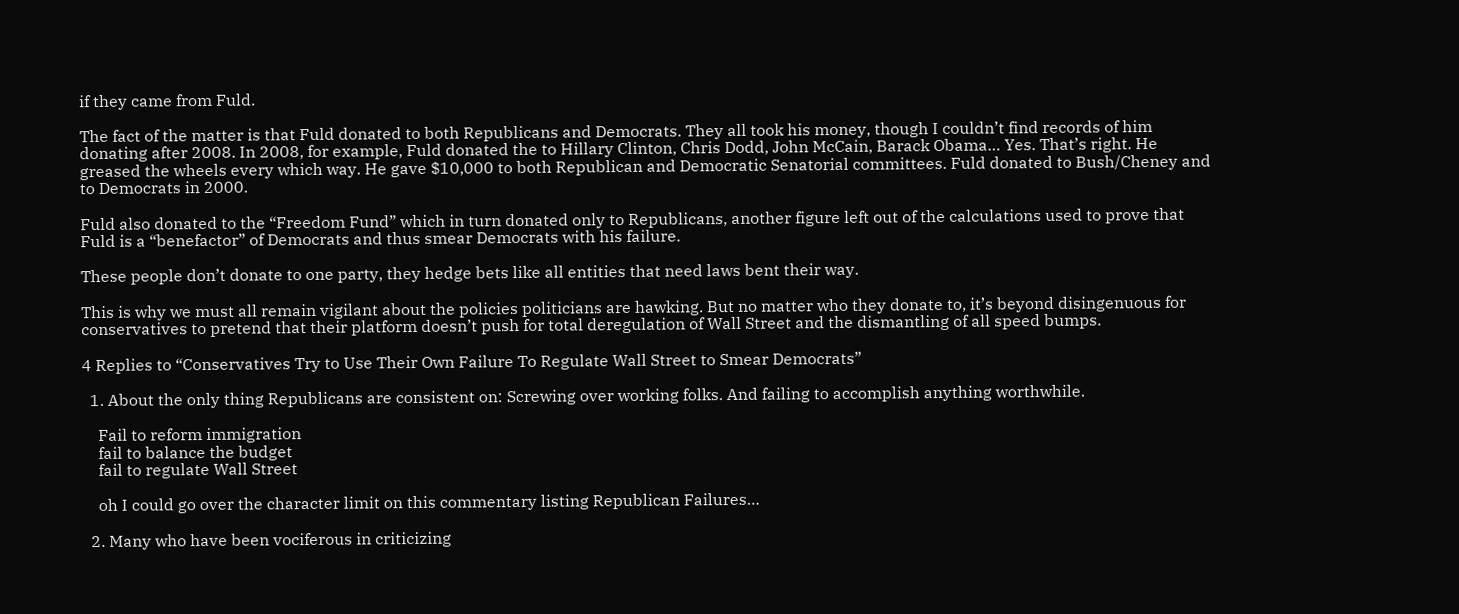if they came from Fuld.

The fact of the matter is that Fuld donated to both Republicans and Democrats. They all took his money, though I couldn’t find records of him donating after 2008. In 2008, for example, Fuld donated the to Hillary Clinton, Chris Dodd, John McCain, Barack Obama… Yes. That’s right. He greased the wheels every which way. He gave $10,000 to both Republican and Democratic Senatorial committees. Fuld donated to Bush/Cheney and to Democrats in 2000.

Fuld also donated to the “Freedom Fund” which in turn donated only to Republicans, another figure left out of the calculations used to prove that Fuld is a “benefactor” of Democrats and thus smear Democrats with his failure.

These people don’t donate to one party, they hedge bets like all entities that need laws bent their way.

This is why we must all remain vigilant about the policies politicians are hawking. But no matter who they donate to, it’s beyond disingenuous for conservatives to pretend that their platform doesn’t push for total deregulation of Wall Street and the dismantling of all speed bumps.

4 Replies to “Conservatives Try to Use Their Own Failure To Regulate Wall Street to Smear Democrats”

  1. About the only thing Republicans are consistent on: Screwing over working folks. And failing to accomplish anything worthwhile.

    Fail to reform immigration
    fail to balance the budget
    fail to regulate Wall Street

    oh I could go over the character limit on this commentary listing Republican Failures…

  2. Many who have been vociferous in criticizing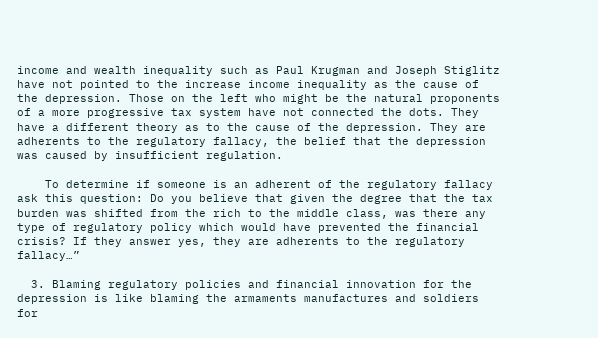income and wealth inequality such as Paul Krugman and Joseph Stiglitz have not pointed to the increase income inequality as the cause of the depression. Those on the left who might be the natural proponents of a more progressive tax system have not connected the dots. They have a different theory as to the cause of the depression. They are adherents to the regulatory fallacy, the belief that the depression was caused by insufficient regulation.

    To determine if someone is an adherent of the regulatory fallacy ask this question: Do you believe that given the degree that the tax burden was shifted from the rich to the middle class, was there any type of regulatory policy which would have prevented the financial crisis? If they answer yes, they are adherents to the regulatory fallacy…”

  3. Blaming regulatory policies and financial innovation for the depression is like blaming the armaments manufactures and soldiers for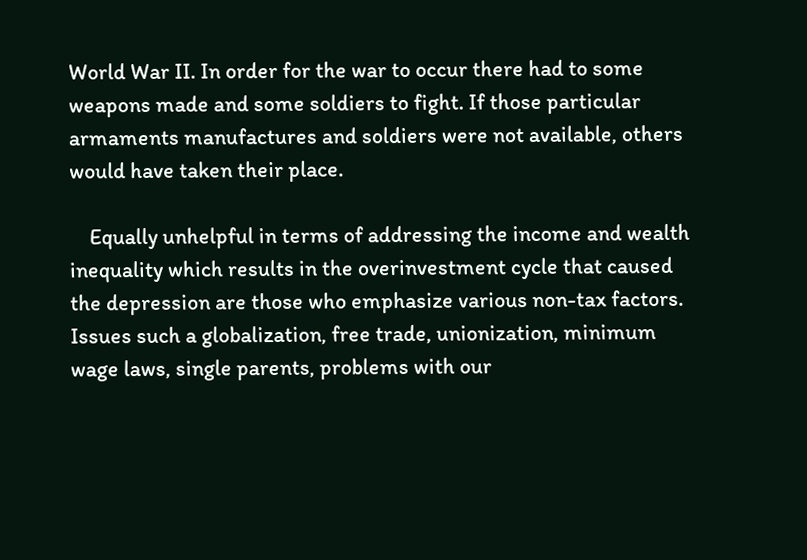World War II. In order for the war to occur there had to some weapons made and some soldiers to fight. If those particular armaments manufactures and soldiers were not available, others would have taken their place.

    Equally unhelpful in terms of addressing the income and wealth inequality which results in the overinvestment cycle that caused the depression are those who emphasize various non-tax factors. Issues such a globalization, free trade, unionization, minimum wage laws, single parents, problems with our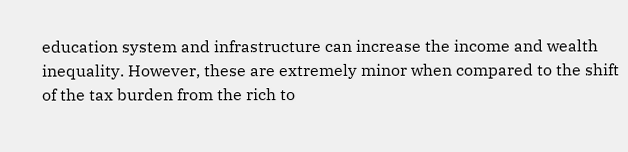education system and infrastructure can increase the income and wealth inequality. However, these are extremely minor when compared to the shift of the tax burden from the rich to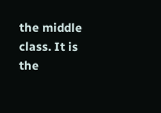the middle class. It is the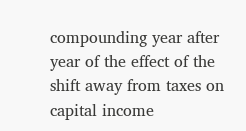compounding year after year of the effect of the shift away from taxes on capital income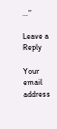…”

Leave a Reply

Your email address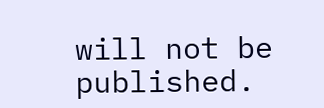will not be published.